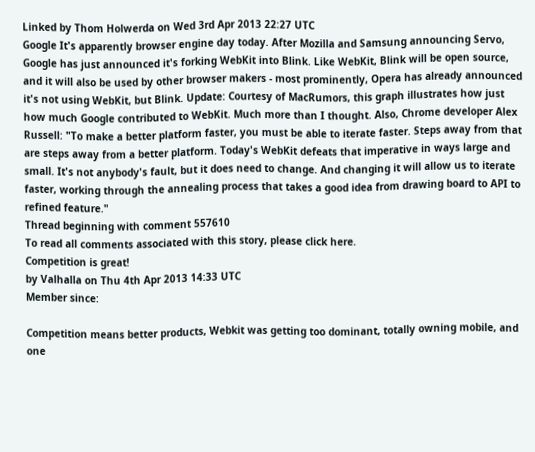Linked by Thom Holwerda on Wed 3rd Apr 2013 22:27 UTC
Google It's apparently browser engine day today. After Mozilla and Samsung announcing Servo, Google has just announced it's forking WebKit into Blink. Like WebKit, Blink will be open source, and it will also be used by other browser makers - most prominently, Opera has already announced it's not using WebKit, but Blink. Update: Courtesy of MacRumors, this graph illustrates how just how much Google contributed to WebKit. Much more than I thought. Also, Chrome developer Alex Russell: "To make a better platform faster, you must be able to iterate faster. Steps away from that are steps away from a better platform. Today's WebKit defeats that imperative in ways large and small. It's not anybody's fault, but it does need to change. And changing it will allow us to iterate faster, working through the annealing process that takes a good idea from drawing board to API to refined feature."
Thread beginning with comment 557610
To read all comments associated with this story, please click here.
Competition is great!
by Valhalla on Thu 4th Apr 2013 14:33 UTC
Member since:

Competition means better products, Webkit was getting too dominant, totally owning mobile, and one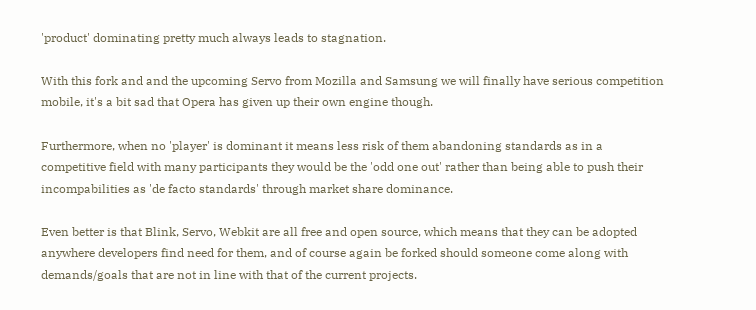'product' dominating pretty much always leads to stagnation.

With this fork and and the upcoming Servo from Mozilla and Samsung we will finally have serious competition mobile, it's a bit sad that Opera has given up their own engine though.

Furthermore, when no 'player' is dominant it means less risk of them abandoning standards as in a competitive field with many participants they would be the 'odd one out' rather than being able to push their incompabilities as 'de facto standards' through market share dominance.

Even better is that Blink, Servo, Webkit are all free and open source, which means that they can be adopted anywhere developers find need for them, and of course again be forked should someone come along with demands/goals that are not in line with that of the current projects.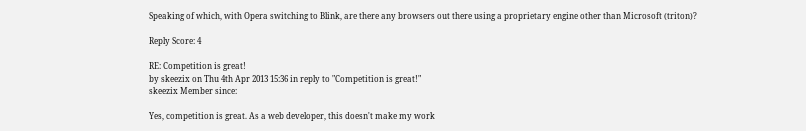Speaking of which, with Opera switching to Blink, are there any browsers out there using a proprietary engine other than Microsoft (triton)?

Reply Score: 4

RE: Competition is great!
by skeezix on Thu 4th Apr 2013 15:36 in reply to "Competition is great!"
skeezix Member since:

Yes, competition is great. As a web developer, this doesn't make my work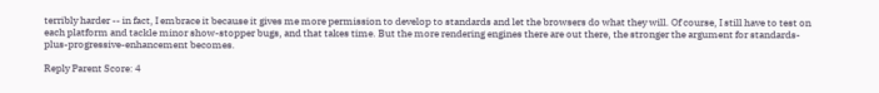terribly harder -- in fact, I embrace it because it gives me more permission to develop to standards and let the browsers do what they will. Of course, I still have to test on each platform and tackle minor show-stopper bugs, and that takes time. But the more rendering engines there are out there, the stronger the argument for standards-plus-progressive-enhancement becomes.

Reply Parent Score: 4